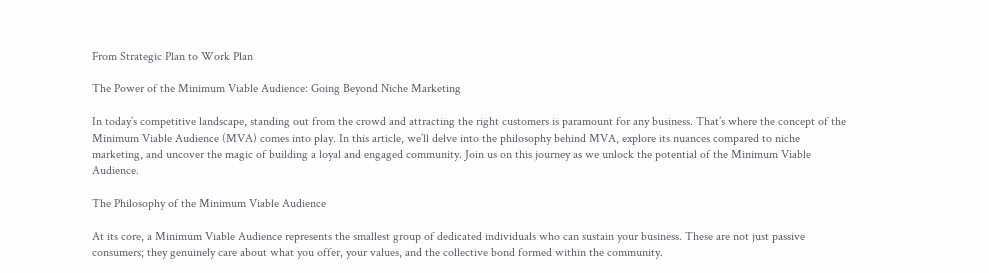From Strategic Plan to Work Plan

The Power of the Minimum Viable Audience: Going Beyond Niche Marketing

In today’s competitive landscape, standing out from the crowd and attracting the right customers is paramount for any business. That’s where the concept of the Minimum Viable Audience (MVA) comes into play. In this article, we’ll delve into the philosophy behind MVA, explore its nuances compared to niche marketing, and uncover the magic of building a loyal and engaged community. Join us on this journey as we unlock the potential of the Minimum Viable Audience.

The Philosophy of the Minimum Viable Audience

At its core, a Minimum Viable Audience represents the smallest group of dedicated individuals who can sustain your business. These are not just passive consumers; they genuinely care about what you offer, your values, and the collective bond formed within the community.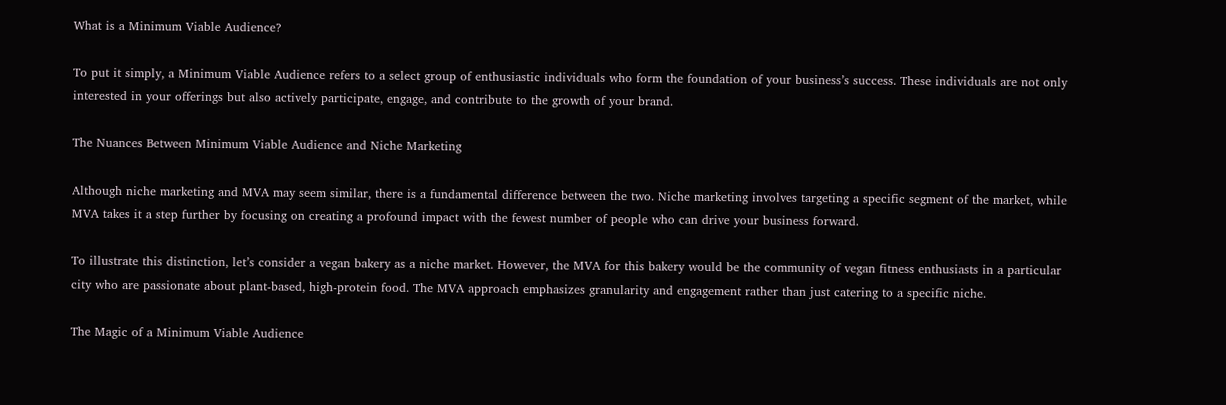What is a Minimum Viable Audience?

To put it simply, a Minimum Viable Audience refers to a select group of enthusiastic individuals who form the foundation of your business’s success. These individuals are not only interested in your offerings but also actively participate, engage, and contribute to the growth of your brand.

The Nuances Between Minimum Viable Audience and Niche Marketing

Although niche marketing and MVA may seem similar, there is a fundamental difference between the two. Niche marketing involves targeting a specific segment of the market, while MVA takes it a step further by focusing on creating a profound impact with the fewest number of people who can drive your business forward.

To illustrate this distinction, let’s consider a vegan bakery as a niche market. However, the MVA for this bakery would be the community of vegan fitness enthusiasts in a particular city who are passionate about plant-based, high-protein food. The MVA approach emphasizes granularity and engagement rather than just catering to a specific niche.

The Magic of a Minimum Viable Audience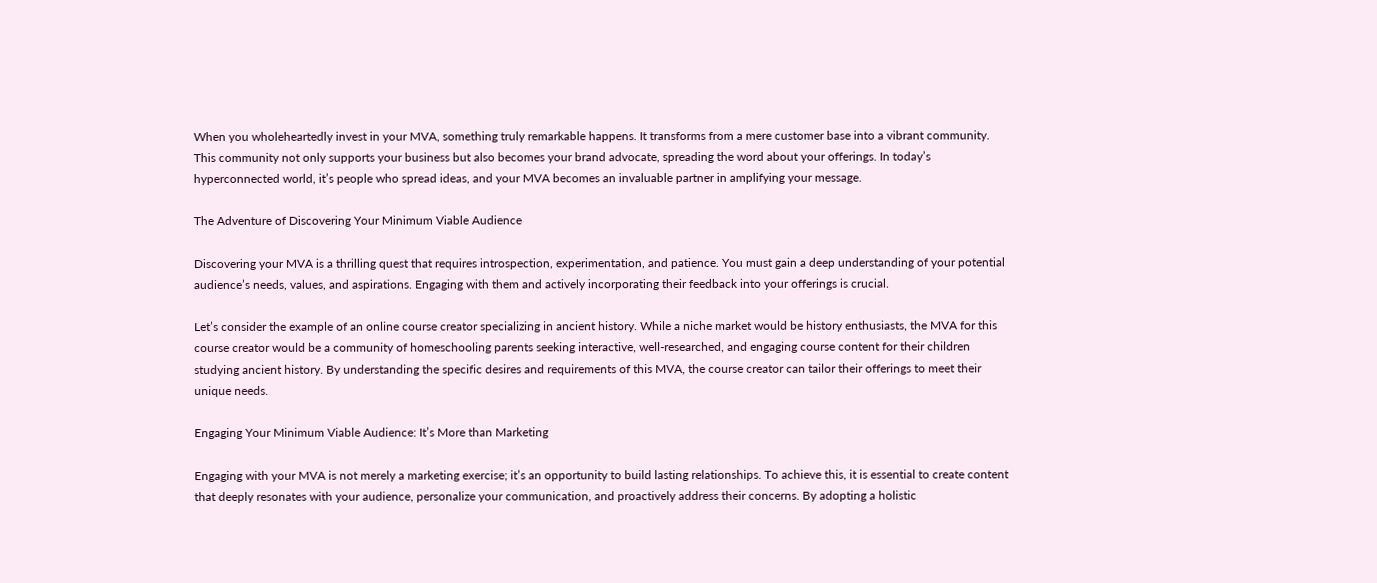When you wholeheartedly invest in your MVA, something truly remarkable happens. It transforms from a mere customer base into a vibrant community. This community not only supports your business but also becomes your brand advocate, spreading the word about your offerings. In today’s hyperconnected world, it’s people who spread ideas, and your MVA becomes an invaluable partner in amplifying your message.

The Adventure of Discovering Your Minimum Viable Audience

Discovering your MVA is a thrilling quest that requires introspection, experimentation, and patience. You must gain a deep understanding of your potential audience’s needs, values, and aspirations. Engaging with them and actively incorporating their feedback into your offerings is crucial.

Let’s consider the example of an online course creator specializing in ancient history. While a niche market would be history enthusiasts, the MVA for this course creator would be a community of homeschooling parents seeking interactive, well-researched, and engaging course content for their children studying ancient history. By understanding the specific desires and requirements of this MVA, the course creator can tailor their offerings to meet their unique needs.

Engaging Your Minimum Viable Audience: It’s More than Marketing

Engaging with your MVA is not merely a marketing exercise; it’s an opportunity to build lasting relationships. To achieve this, it is essential to create content that deeply resonates with your audience, personalize your communication, and proactively address their concerns. By adopting a holistic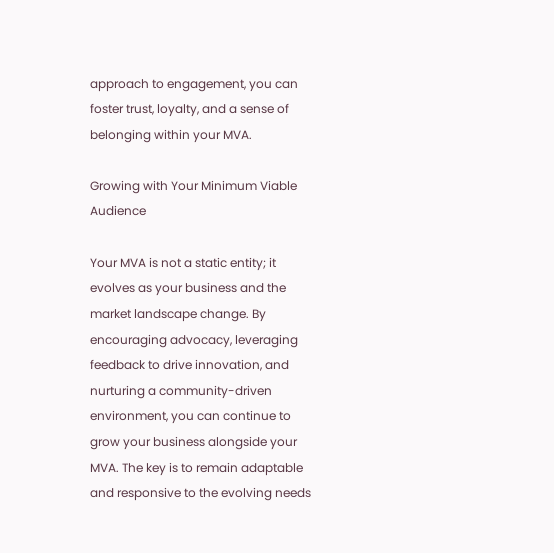approach to engagement, you can foster trust, loyalty, and a sense of belonging within your MVA.

Growing with Your Minimum Viable Audience

Your MVA is not a static entity; it evolves as your business and the market landscape change. By encouraging advocacy, leveraging feedback to drive innovation, and nurturing a community-driven environment, you can continue to grow your business alongside your MVA. The key is to remain adaptable and responsive to the evolving needs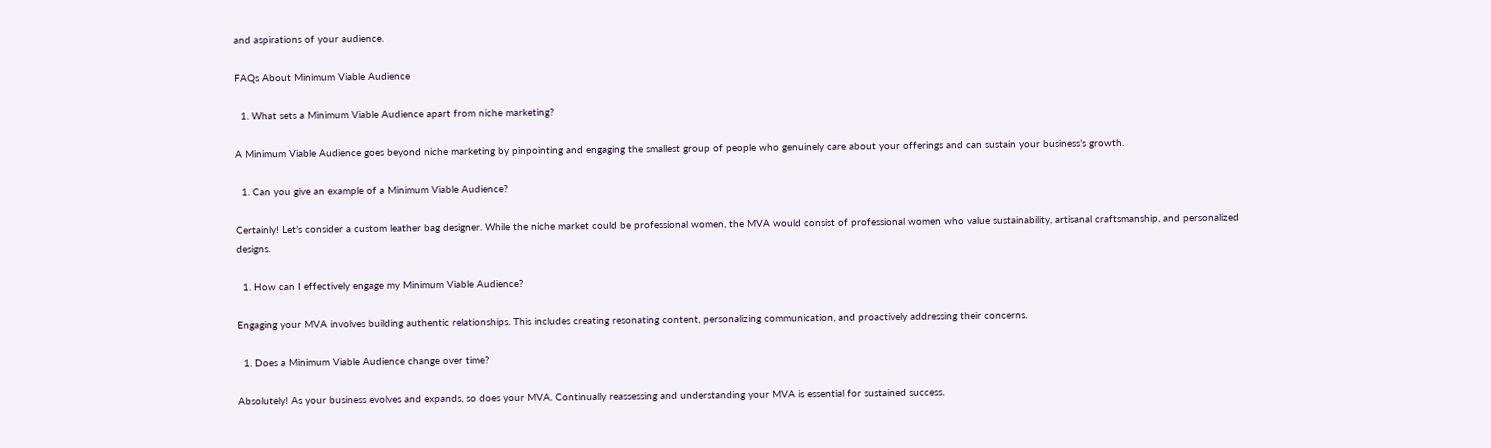and aspirations of your audience.

FAQs About Minimum Viable Audience

  1. What sets a Minimum Viable Audience apart from niche marketing?

A Minimum Viable Audience goes beyond niche marketing by pinpointing and engaging the smallest group of people who genuinely care about your offerings and can sustain your business’s growth.

  1. Can you give an example of a Minimum Viable Audience?

Certainly! Let’s consider a custom leather bag designer. While the niche market could be professional women, the MVA would consist of professional women who value sustainability, artisanal craftsmanship, and personalized designs.

  1. How can I effectively engage my Minimum Viable Audience?

Engaging your MVA involves building authentic relationships. This includes creating resonating content, personalizing communication, and proactively addressing their concerns.

  1. Does a Minimum Viable Audience change over time?

Absolutely! As your business evolves and expands, so does your MVA. Continually reassessing and understanding your MVA is essential for sustained success.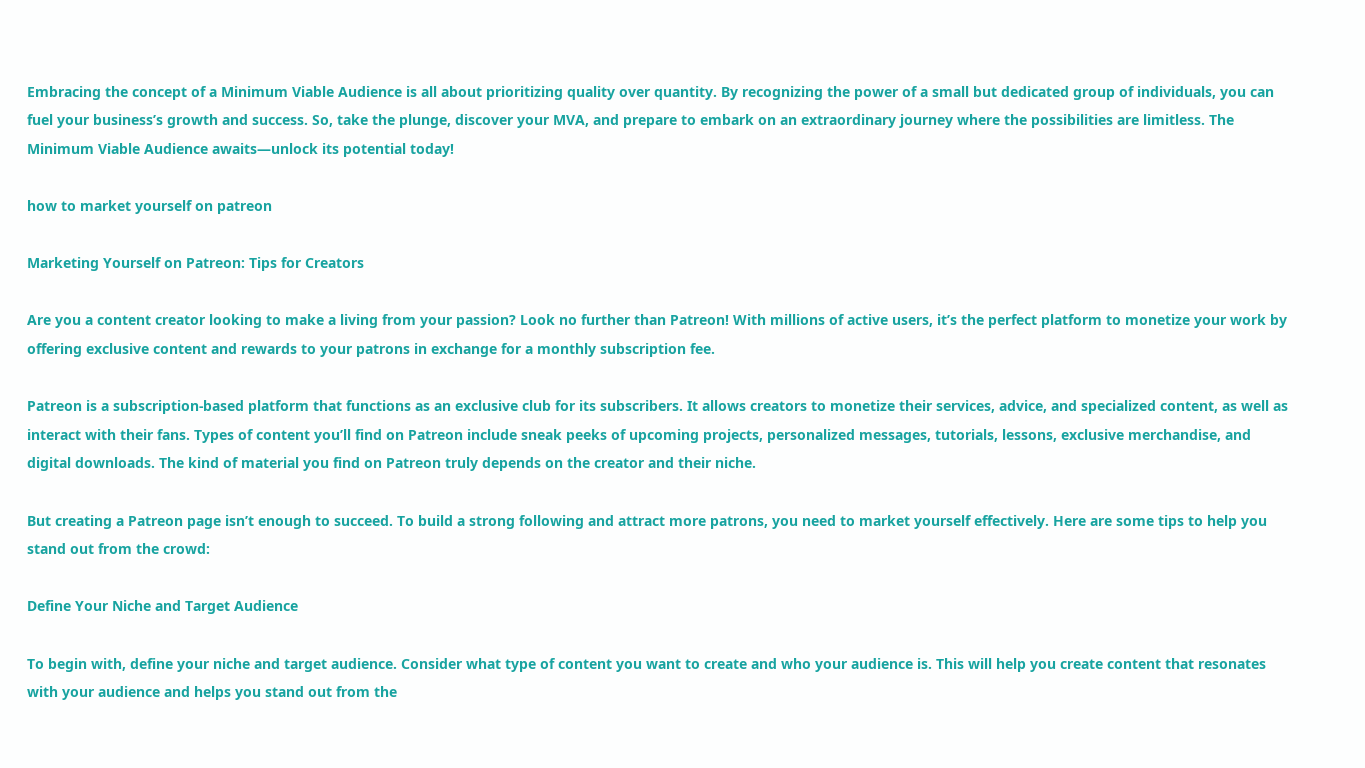Embracing the concept of a Minimum Viable Audience is all about prioritizing quality over quantity. By recognizing the power of a small but dedicated group of individuals, you can fuel your business’s growth and success. So, take the plunge, discover your MVA, and prepare to embark on an extraordinary journey where the possibilities are limitless. The Minimum Viable Audience awaits—unlock its potential today!

how to market yourself on patreon

Marketing Yourself on Patreon: Tips for Creators

Are you a content creator looking to make a living from your passion? Look no further than Patreon! With millions of active users, it’s the perfect platform to monetize your work by offering exclusive content and rewards to your patrons in exchange for a monthly subscription fee.

Patreon is a subscription-based platform that functions as an exclusive club for its subscribers. It allows creators to monetize their services, advice, and specialized content, as well as interact with their fans. Types of content you’ll find on Patreon include sneak peeks of upcoming projects, personalized messages, tutorials, lessons, exclusive merchandise, and digital downloads. The kind of material you find on Patreon truly depends on the creator and their niche.

But creating a Patreon page isn’t enough to succeed. To build a strong following and attract more patrons, you need to market yourself effectively. Here are some tips to help you stand out from the crowd:

Define Your Niche and Target Audience

To begin with, define your niche and target audience. Consider what type of content you want to create and who your audience is. This will help you create content that resonates with your audience and helps you stand out from the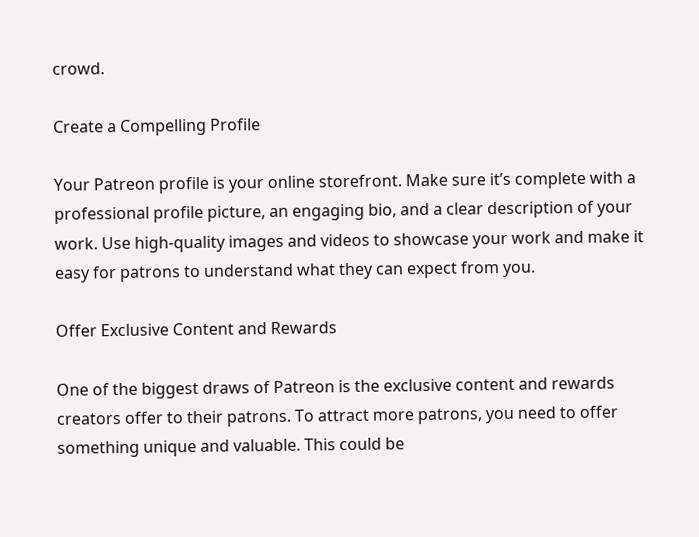crowd.

Create a Compelling Profile

Your Patreon profile is your online storefront. Make sure it’s complete with a professional profile picture, an engaging bio, and a clear description of your work. Use high-quality images and videos to showcase your work and make it easy for patrons to understand what they can expect from you.

Offer Exclusive Content and Rewards

One of the biggest draws of Patreon is the exclusive content and rewards creators offer to their patrons. To attract more patrons, you need to offer something unique and valuable. This could be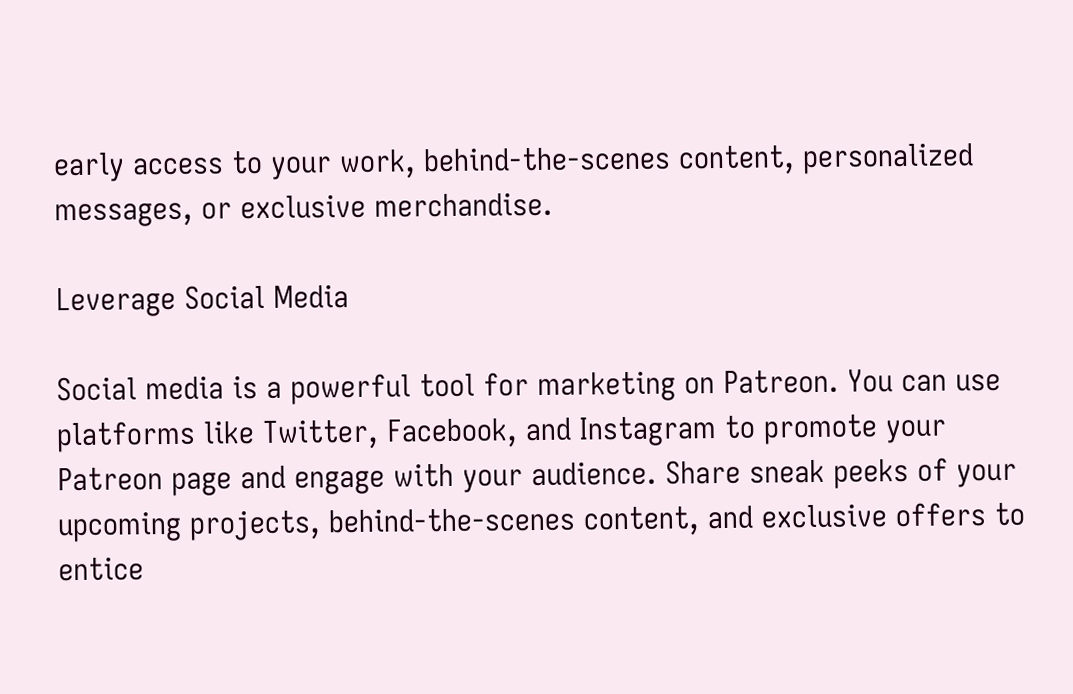early access to your work, behind-the-scenes content, personalized messages, or exclusive merchandise.

Leverage Social Media

Social media is a powerful tool for marketing on Patreon. You can use platforms like Twitter, Facebook, and Instagram to promote your Patreon page and engage with your audience. Share sneak peeks of your upcoming projects, behind-the-scenes content, and exclusive offers to entice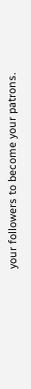your followers to become your patrons.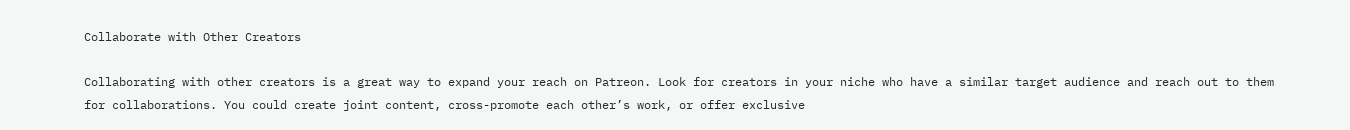Collaborate with Other Creators

Collaborating with other creators is a great way to expand your reach on Patreon. Look for creators in your niche who have a similar target audience and reach out to them for collaborations. You could create joint content, cross-promote each other’s work, or offer exclusive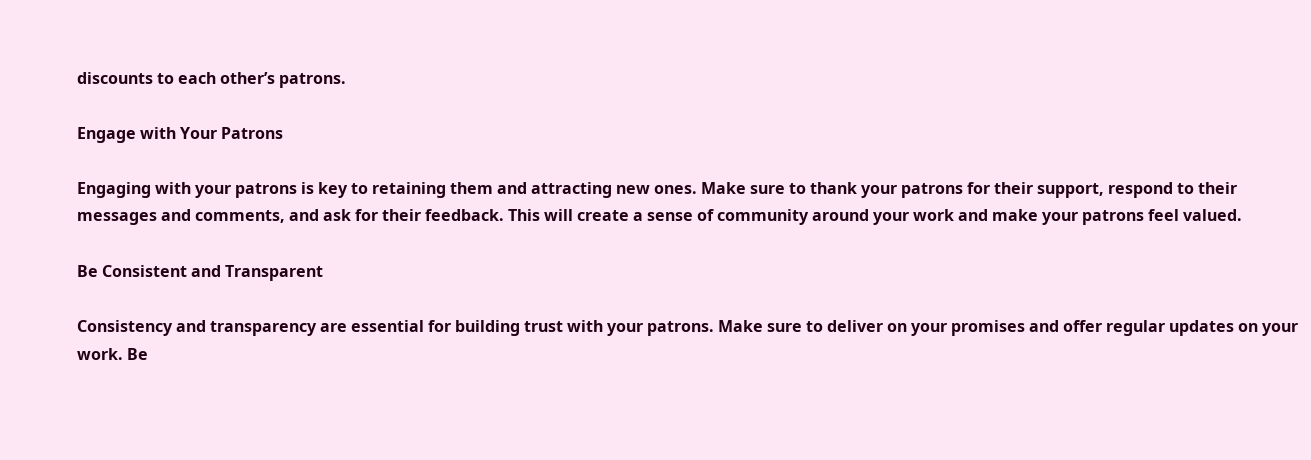discounts to each other’s patrons.

Engage with Your Patrons

Engaging with your patrons is key to retaining them and attracting new ones. Make sure to thank your patrons for their support, respond to their messages and comments, and ask for their feedback. This will create a sense of community around your work and make your patrons feel valued.

Be Consistent and Transparent

Consistency and transparency are essential for building trust with your patrons. Make sure to deliver on your promises and offer regular updates on your work. Be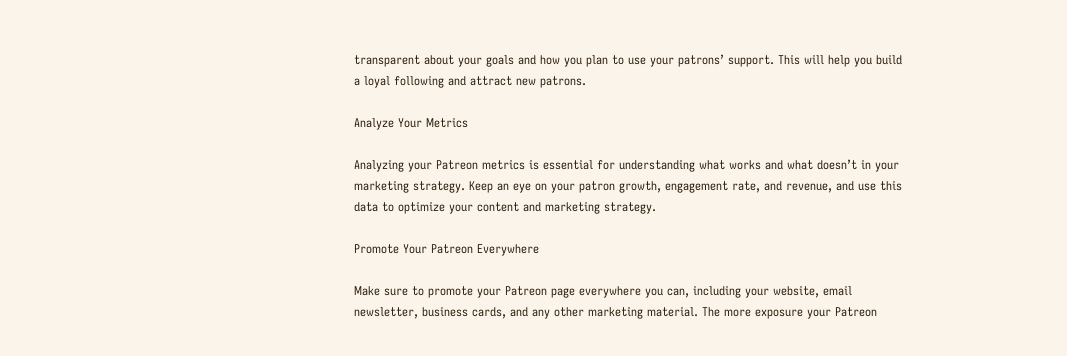transparent about your goals and how you plan to use your patrons’ support. This will help you build a loyal following and attract new patrons.

Analyze Your Metrics

Analyzing your Patreon metrics is essential for understanding what works and what doesn’t in your marketing strategy. Keep an eye on your patron growth, engagement rate, and revenue, and use this data to optimize your content and marketing strategy.

Promote Your Patreon Everywhere

Make sure to promote your Patreon page everywhere you can, including your website, email newsletter, business cards, and any other marketing material. The more exposure your Patreon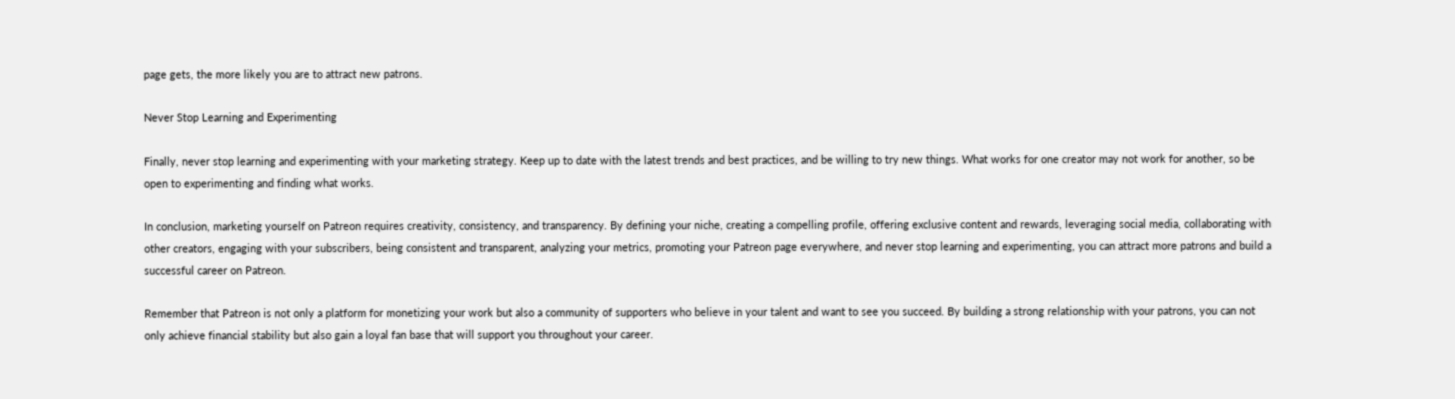page gets, the more likely you are to attract new patrons.

Never Stop Learning and Experimenting

Finally, never stop learning and experimenting with your marketing strategy. Keep up to date with the latest trends and best practices, and be willing to try new things. What works for one creator may not work for another, so be open to experimenting and finding what works.

In conclusion, marketing yourself on Patreon requires creativity, consistency, and transparency. By defining your niche, creating a compelling profile, offering exclusive content and rewards, leveraging social media, collaborating with other creators, engaging with your subscribers, being consistent and transparent, analyzing your metrics, promoting your Patreon page everywhere, and never stop learning and experimenting, you can attract more patrons and build a successful career on Patreon.

Remember that Patreon is not only a platform for monetizing your work but also a community of supporters who believe in your talent and want to see you succeed. By building a strong relationship with your patrons, you can not only achieve financial stability but also gain a loyal fan base that will support you throughout your career.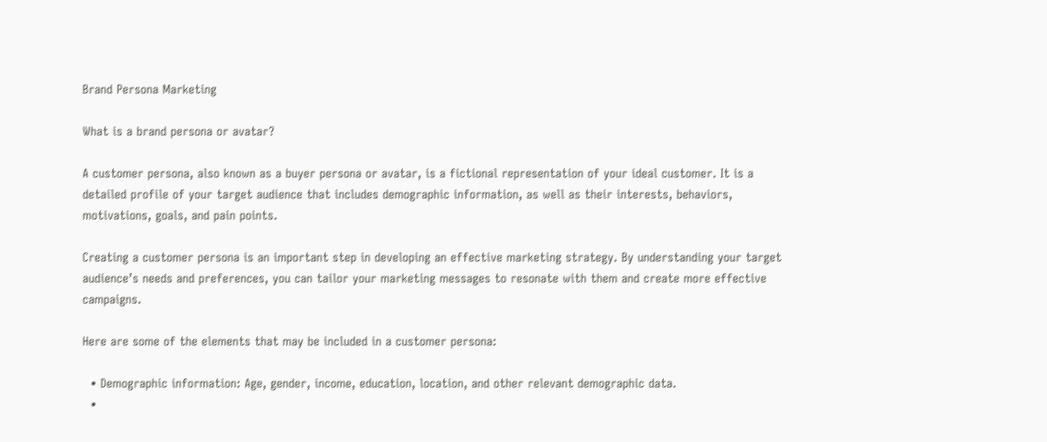Brand Persona Marketing

What is a brand persona or avatar?

A customer persona, also known as a buyer persona or avatar, is a fictional representation of your ideal customer. It is a detailed profile of your target audience that includes demographic information, as well as their interests, behaviors, motivations, goals, and pain points.

Creating a customer persona is an important step in developing an effective marketing strategy. By understanding your target audience’s needs and preferences, you can tailor your marketing messages to resonate with them and create more effective campaigns.

Here are some of the elements that may be included in a customer persona:

  • Demographic information: Age, gender, income, education, location, and other relevant demographic data.
  •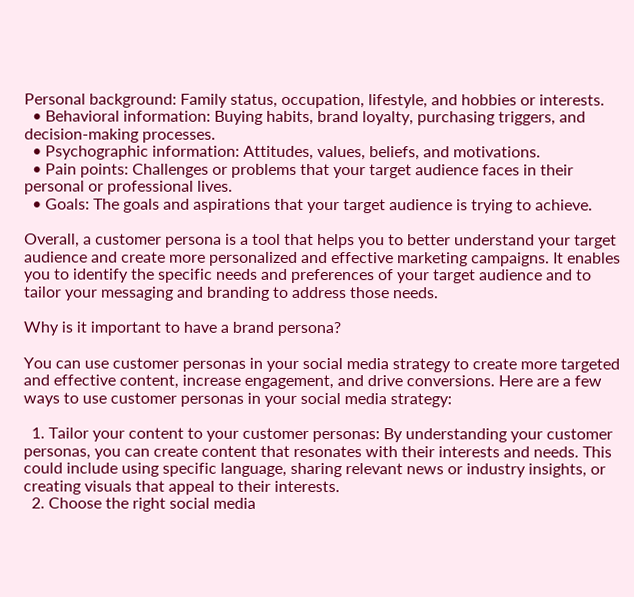Personal background: Family status, occupation, lifestyle, and hobbies or interests.
  • Behavioral information: Buying habits, brand loyalty, purchasing triggers, and decision-making processes.
  • Psychographic information: Attitudes, values, beliefs, and motivations.
  • Pain points: Challenges or problems that your target audience faces in their personal or professional lives.
  • Goals: The goals and aspirations that your target audience is trying to achieve.

Overall, a customer persona is a tool that helps you to better understand your target audience and create more personalized and effective marketing campaigns. It enables you to identify the specific needs and preferences of your target audience and to tailor your messaging and branding to address those needs.

Why is it important to have a brand persona?

You can use customer personas in your social media strategy to create more targeted and effective content, increase engagement, and drive conversions. Here are a few ways to use customer personas in your social media strategy:

  1. Tailor your content to your customer personas: By understanding your customer personas, you can create content that resonates with their interests and needs. This could include using specific language, sharing relevant news or industry insights, or creating visuals that appeal to their interests.
  2. Choose the right social media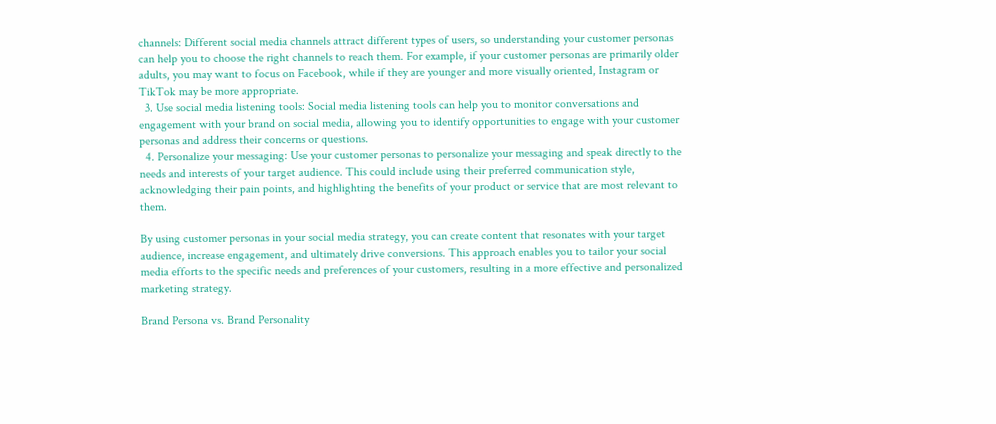channels: Different social media channels attract different types of users, so understanding your customer personas can help you to choose the right channels to reach them. For example, if your customer personas are primarily older adults, you may want to focus on Facebook, while if they are younger and more visually oriented, Instagram or TikTok may be more appropriate.
  3. Use social media listening tools: Social media listening tools can help you to monitor conversations and engagement with your brand on social media, allowing you to identify opportunities to engage with your customer personas and address their concerns or questions.
  4. Personalize your messaging: Use your customer personas to personalize your messaging and speak directly to the needs and interests of your target audience. This could include using their preferred communication style, acknowledging their pain points, and highlighting the benefits of your product or service that are most relevant to them.

By using customer personas in your social media strategy, you can create content that resonates with your target audience, increase engagement, and ultimately drive conversions. This approach enables you to tailor your social media efforts to the specific needs and preferences of your customers, resulting in a more effective and personalized marketing strategy.

Brand Persona vs. Brand Personality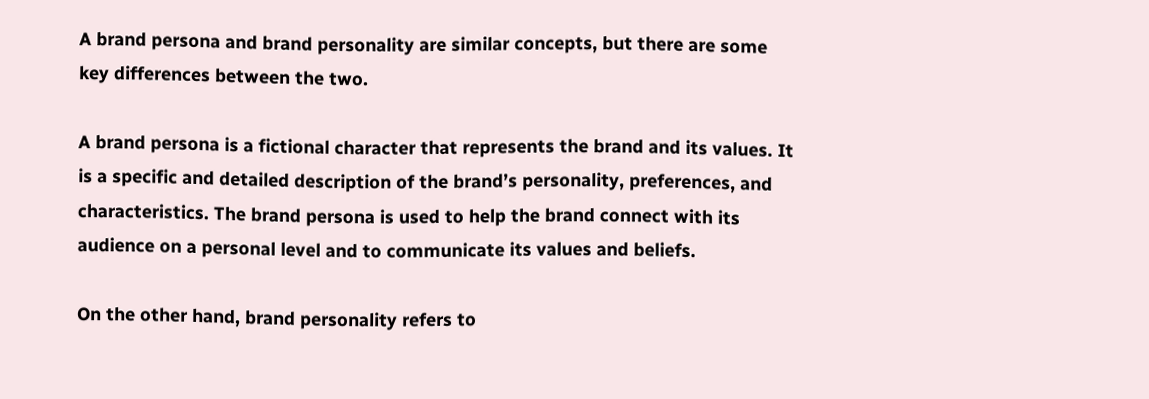A brand persona and brand personality are similar concepts, but there are some key differences between the two.

A brand persona is a fictional character that represents the brand and its values. It is a specific and detailed description of the brand’s personality, preferences, and characteristics. The brand persona is used to help the brand connect with its audience on a personal level and to communicate its values and beliefs.

On the other hand, brand personality refers to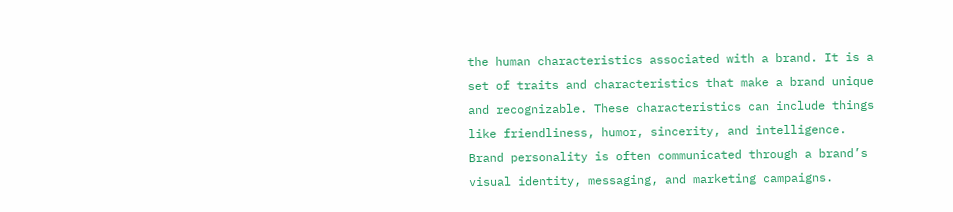the human characteristics associated with a brand. It is a set of traits and characteristics that make a brand unique and recognizable. These characteristics can include things like friendliness, humor, sincerity, and intelligence. Brand personality is often communicated through a brand’s visual identity, messaging, and marketing campaigns.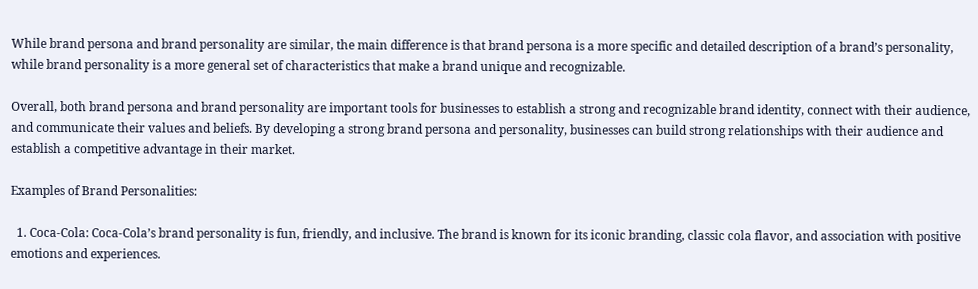While brand persona and brand personality are similar, the main difference is that brand persona is a more specific and detailed description of a brand’s personality, while brand personality is a more general set of characteristics that make a brand unique and recognizable.

Overall, both brand persona and brand personality are important tools for businesses to establish a strong and recognizable brand identity, connect with their audience, and communicate their values and beliefs. By developing a strong brand persona and personality, businesses can build strong relationships with their audience and establish a competitive advantage in their market.

Examples of Brand Personalities:

  1. Coca-Cola: Coca-Cola’s brand personality is fun, friendly, and inclusive. The brand is known for its iconic branding, classic cola flavor, and association with positive emotions and experiences.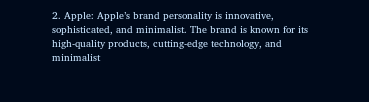2. Apple: Apple’s brand personality is innovative, sophisticated, and minimalist. The brand is known for its high-quality products, cutting-edge technology, and minimalist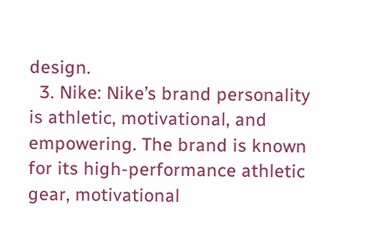design.
  3. Nike: Nike’s brand personality is athletic, motivational, and empowering. The brand is known for its high-performance athletic gear, motivational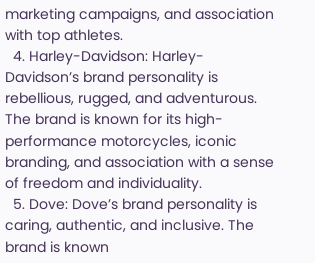marketing campaigns, and association with top athletes.
  4. Harley-Davidson: Harley-Davidson’s brand personality is rebellious, rugged, and adventurous. The brand is known for its high-performance motorcycles, iconic branding, and association with a sense of freedom and individuality.
  5. Dove: Dove’s brand personality is caring, authentic, and inclusive. The brand is known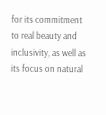for its commitment to real beauty and inclusivity, as well as its focus on natural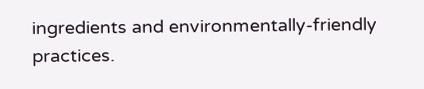ingredients and environmentally-friendly practices.